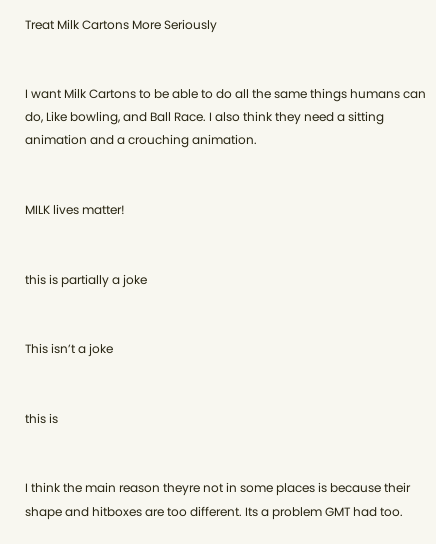Treat Milk Cartons More Seriously


I want Milk Cartons to be able to do all the same things humans can do, Like bowling, and Ball Race. I also think they need a sitting animation and a crouching animation.


MILK lives matter!


this is partially a joke


This isn’t a joke


this is


I think the main reason theyre not in some places is because their shape and hitboxes are too different. Its a problem GMT had too.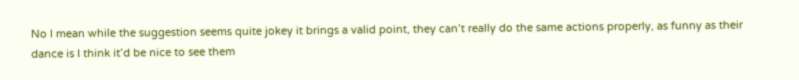No I mean while the suggestion seems quite jokey it brings a valid point, they can’t really do the same actions properly, as funny as their dance is I think it’d be nice to see them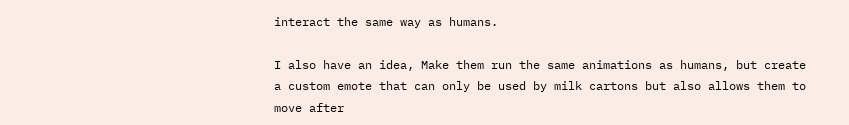interact the same way as humans.

I also have an idea, Make them run the same animations as humans, but create a custom emote that can only be used by milk cartons but also allows them to move after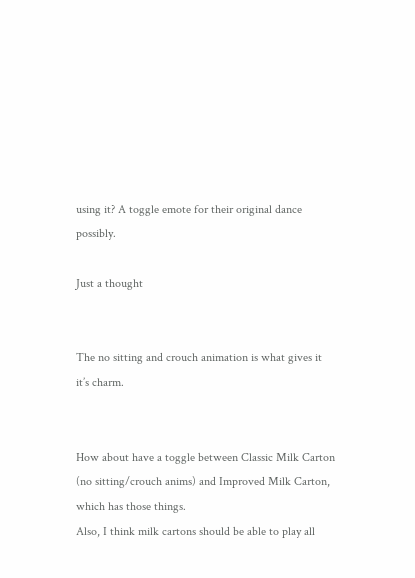using it? A toggle emote for their original dance possibly.

Just a thought


The no sitting and crouch animation is what gives it it’s charm.


How about have a toggle between Classic Milk Carton (no sitting/crouch anims) and Improved Milk Carton, which has those things.
Also, I think milk cartons should be able to play all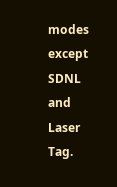modes except SDNL and Laser Tag.